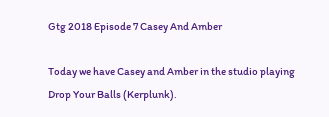Gtg 2018 Episode 7 Casey And Amber

Today we have Casey and Amber in the studio playing Drop Your Balls (Kerplunk).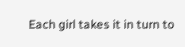Each girl takes it in turn to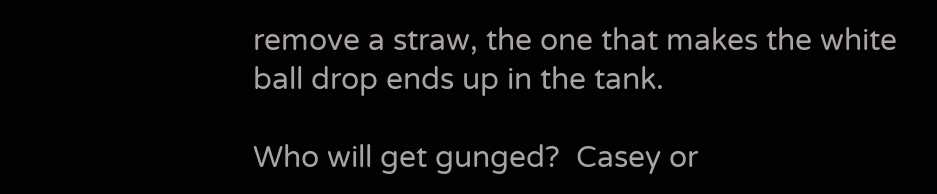remove a straw, the one that makes the white ball drop ends up in the tank.

Who will get gunged?  Casey or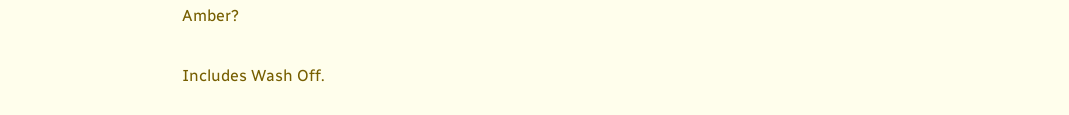Amber?

Includes Wash Off.